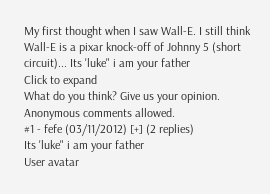My first thought when I saw Wall-E. I still think Wall-E is a pixar knock-off of Johnny 5 (short circuit)... Its 'luke" i am your father
Click to expand
What do you think? Give us your opinion. Anonymous comments allowed.
#1 - fefe (03/11/2012) [+] (2 replies)
Its 'luke" i am your father
User avatar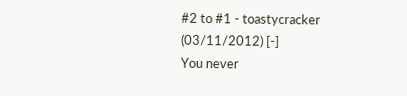#2 to #1 - toastycracker (03/11/2012) [-]
You never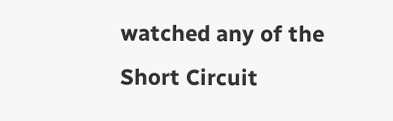watched any of the Short Circuit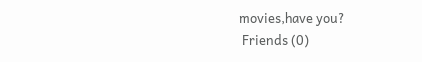movies,have you?
 Friends (0)